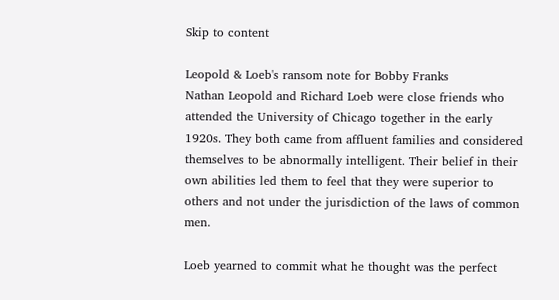Skip to content

Leopold & Loeb's ransom note for Bobby Franks
Nathan Leopold and Richard Loeb were close friends who attended the University of Chicago together in the early 1920s. They both came from affluent families and considered themselves to be abnormally intelligent. Their belief in their own abilities led them to feel that they were superior to others and not under the jurisdiction of the laws of common men.

Loeb yearned to commit what he thought was the perfect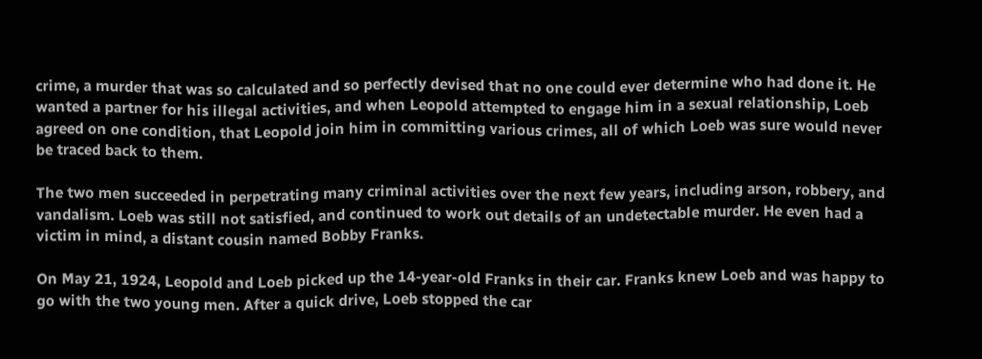crime, a murder that was so calculated and so perfectly devised that no one could ever determine who had done it. He wanted a partner for his illegal activities, and when Leopold attempted to engage him in a sexual relationship, Loeb agreed on one condition, that Leopold join him in committing various crimes, all of which Loeb was sure would never be traced back to them.

The two men succeeded in perpetrating many criminal activities over the next few years, including arson, robbery, and vandalism. Loeb was still not satisfied, and continued to work out details of an undetectable murder. He even had a victim in mind, a distant cousin named Bobby Franks.

On May 21, 1924, Leopold and Loeb picked up the 14-year-old Franks in their car. Franks knew Loeb and was happy to go with the two young men. After a quick drive, Loeb stopped the car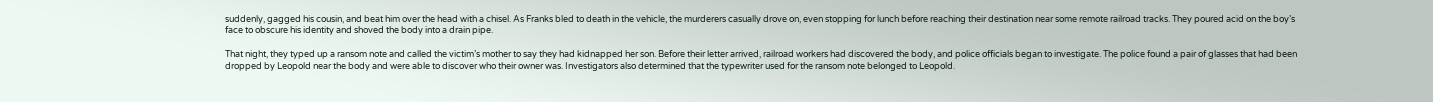suddenly, gagged his cousin, and beat him over the head with a chisel. As Franks bled to death in the vehicle, the murderers casually drove on, even stopping for lunch before reaching their destination near some remote railroad tracks. They poured acid on the boy’s face to obscure his identity and shoved the body into a drain pipe.

That night, they typed up a ransom note and called the victim’s mother to say they had kidnapped her son. Before their letter arrived, railroad workers had discovered the body, and police officials began to investigate. The police found a pair of glasses that had been dropped by Leopold near the body and were able to discover who their owner was. Investigators also determined that the typewriter used for the ransom note belonged to Leopold.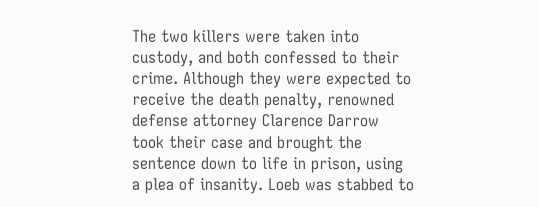The two killers were taken into custody, and both confessed to their crime. Although they were expected to receive the death penalty, renowned defense attorney Clarence Darrow took their case and brought the sentence down to life in prison, using a plea of insanity. Loeb was stabbed to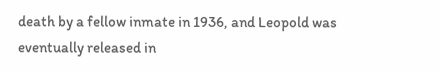death by a fellow inmate in 1936, and Leopold was eventually released in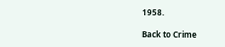1958.

Back to Crime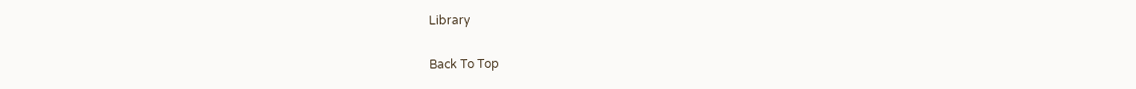Library

Back To Top